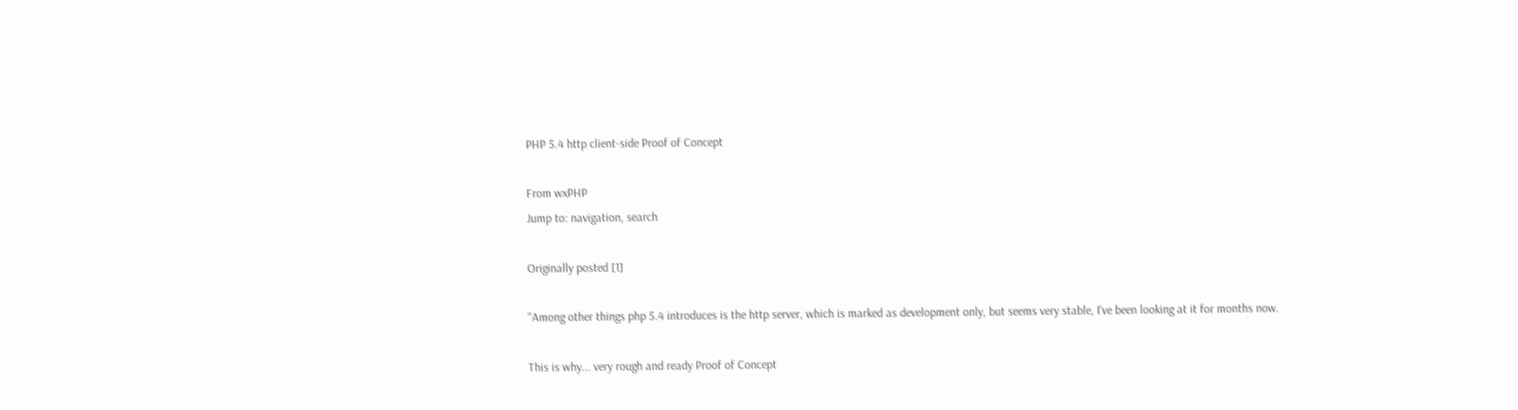PHP 5.4 http client-side Proof of Concept

From wxPHP
Jump to: navigation, search

Originally posted [1]

"Among other things php 5.4 introduces is the http server, which is marked as development only, but seems very stable, I've been looking at it for months now.

This is why... very rough and ready Proof of Concept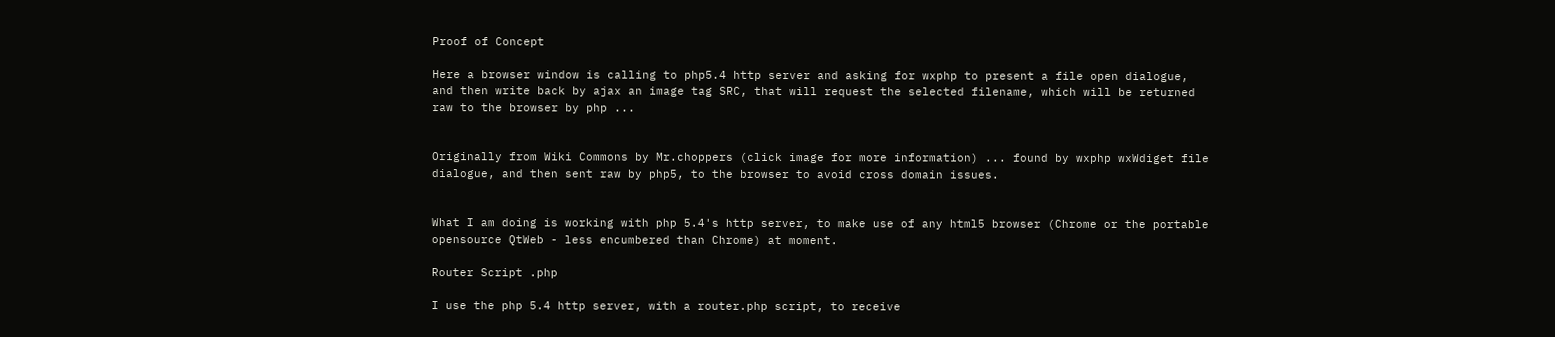Proof of Concept

Here a browser window is calling to php5.4 http server and asking for wxphp to present a file open dialogue, and then write back by ajax an image tag SRC, that will request the selected filename, which will be returned raw to the browser by php ...


Originally from Wiki Commons by Mr.choppers (click image for more information) ... found by wxphp wxWdiget file dialogue, and then sent raw by php5, to the browser to avoid cross domain issues.


What I am doing is working with php 5.4's http server, to make use of any html5 browser (Chrome or the portable opensource QtWeb - less encumbered than Chrome) at moment.

Router Script .php

I use the php 5.4 http server, with a router.php script, to receive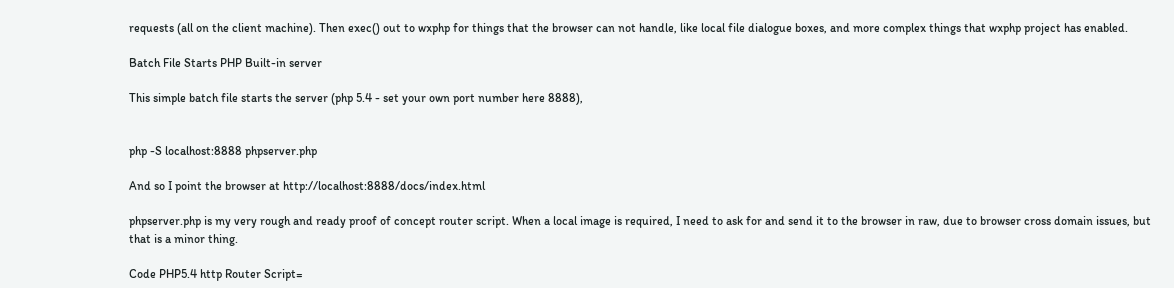requests (all on the client machine). Then exec() out to wxphp for things that the browser can not handle, like local file dialogue boxes, and more complex things that wxphp project has enabled.

Batch File Starts PHP Built-in server

This simple batch file starts the server (php 5.4 - set your own port number here 8888),


php -S localhost:8888 phpserver.php

And so I point the browser at http://localhost:8888/docs/index.html

phpserver.php is my very rough and ready proof of concept router script. When a local image is required, I need to ask for and send it to the browser in raw, due to browser cross domain issues, but that is a minor thing.

Code PHP5.4 http Router Script=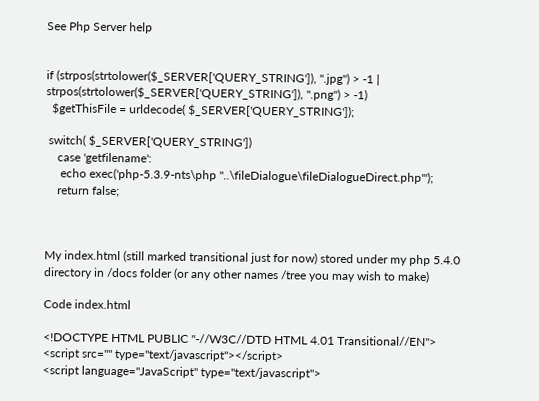See Php Server help


if (strpos(strtolower($_SERVER['QUERY_STRING']), ".jpg") > -1 | strpos(strtolower($_SERVER['QUERY_STRING']), ".png") > -1)
  $getThisFile = urldecode( $_SERVER['QUERY_STRING']);

 switch( $_SERVER['QUERY_STRING'])
    case 'getfilename':
     echo exec('php-5.3.9-nts\php "..\fileDialogue\fileDialogueDirect.php"');
    return false;



My index.html (still marked transitional just for now) stored under my php 5.4.0 directory in /docs folder (or any other names /tree you may wish to make)

Code index.html

<!DOCTYPE HTML PUBLIC "-//W3C//DTD HTML 4.01 Transitional//EN">
<script src="" type="text/javascript"></script>
<script language="JavaScript" type="text/javascript">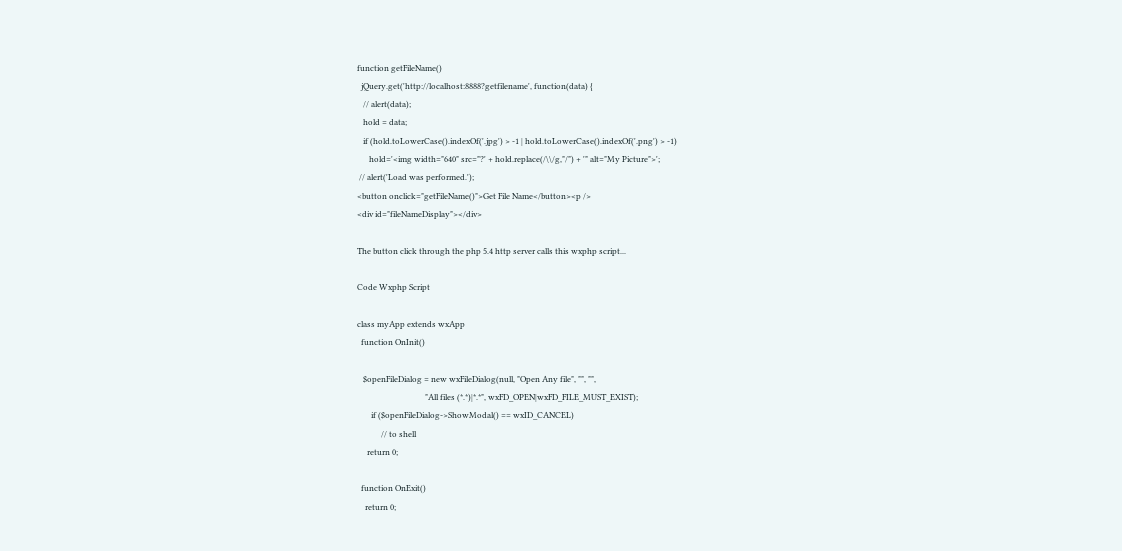function getFileName()
  jQuery.get('http://localhost:8888?getfilename', function(data) {
   // alert(data);
   hold = data;
   if (hold.toLowerCase().indexOf('.jpg') > -1 | hold.toLowerCase().indexOf('.png') > -1)
      hold='<img width="640" src="?' + hold.replace(/\\/g,"/") + '" alt="My Picture">';
 // alert('Load was performed.');
<button onclick="getFileName()">Get File Name</button><p />
<div id="fileNameDisplay"></div>

The button click through the php 5.4 http server calls this wxphp script...

Code Wxphp Script

class myApp extends wxApp
  function OnInit()

   $openFileDialog = new wxFileDialog(null, "Open Any file", "", "",
                                  "All files (*.*)|*.*", wxFD_OPEN|wxFD_FILE_MUST_EXIST);
       if ($openFileDialog->ShowModal() == wxID_CANCEL)
            // to shell
     return 0;

  function OnExit()
    return 0;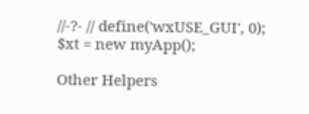//-?- // define('wxUSE_GUI', 0);
$xt = new myApp();

Other Helpers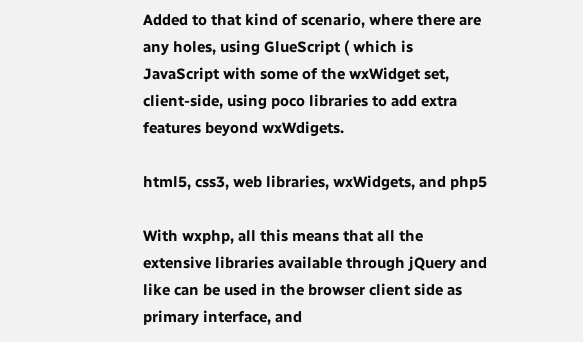Added to that kind of scenario, where there are any holes, using GlueScript ( which is JavaScript with some of the wxWidget set, client-side, using poco libraries to add extra features beyond wxWdigets.

html5, css3, web libraries, wxWidgets, and php5

With wxphp, all this means that all the extensive libraries available through jQuery and like can be used in the browser client side as primary interface, and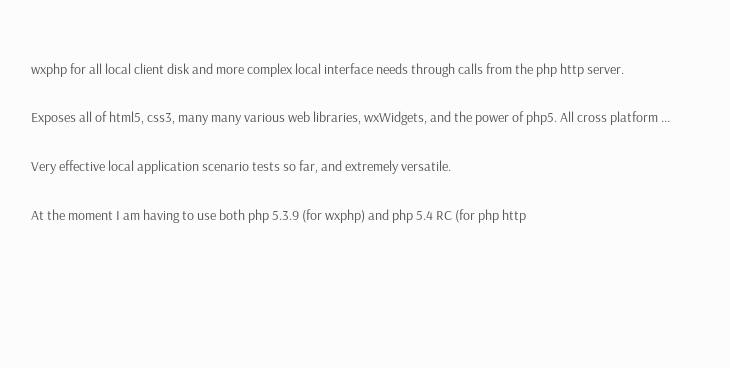wxphp for all local client disk and more complex local interface needs through calls from the php http server.

Exposes all of html5, css3, many many various web libraries, wxWidgets, and the power of php5. All cross platform ...

Very effective local application scenario tests so far, and extremely versatile.

At the moment I am having to use both php 5.3.9 (for wxphp) and php 5.4 RC (for php http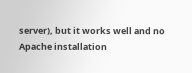server), but it works well and no Apache installation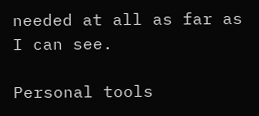needed at all as far as I can see.

Personal tools